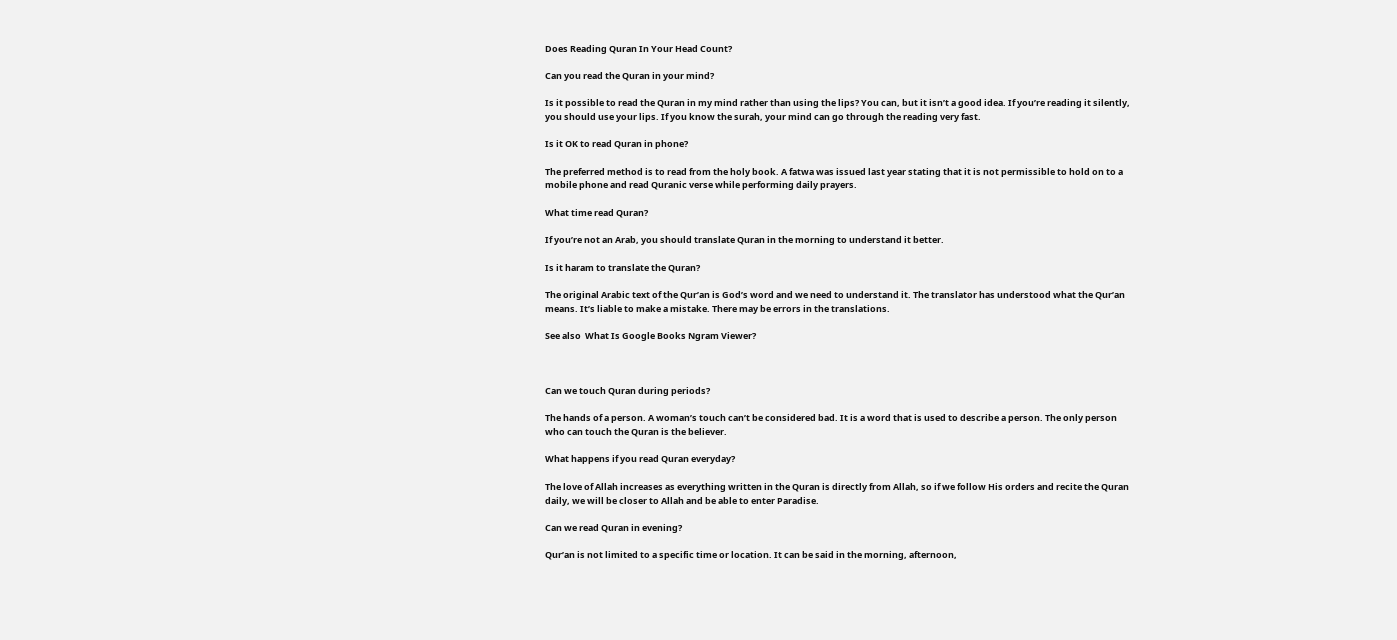Does Reading Quran In Your Head Count?

Can you read the Quran in your mind?

Is it possible to read the Quran in my mind rather than using the lips? You can, but it isn’t a good idea. If you’re reading it silently, you should use your lips. If you know the surah, your mind can go through the reading very fast.

Is it OK to read Quran in phone?

The preferred method is to read from the holy book. A fatwa was issued last year stating that it is not permissible to hold on to a mobile phone and read Quranic verse while performing daily prayers.

What time read Quran?

If you’re not an Arab, you should translate Quran in the morning to understand it better.

Is it haram to translate the Quran?

The original Arabic text of the Qur’an is God’s word and we need to understand it. The translator has understood what the Qur’an means. It’s liable to make a mistake. There may be errors in the translations.

See also  What Is Google Books Ngram Viewer?



Can we touch Quran during periods?

The hands of a person. A woman’s touch can’t be considered bad. It is a word that is used to describe a person. The only person who can touch the Quran is the believer.

What happens if you read Quran everyday?

The love of Allah increases as everything written in the Quran is directly from Allah, so if we follow His orders and recite the Quran daily, we will be closer to Allah and be able to enter Paradise.

Can we read Quran in evening?

Qur’an is not limited to a specific time or location. It can be said in the morning, afternoon,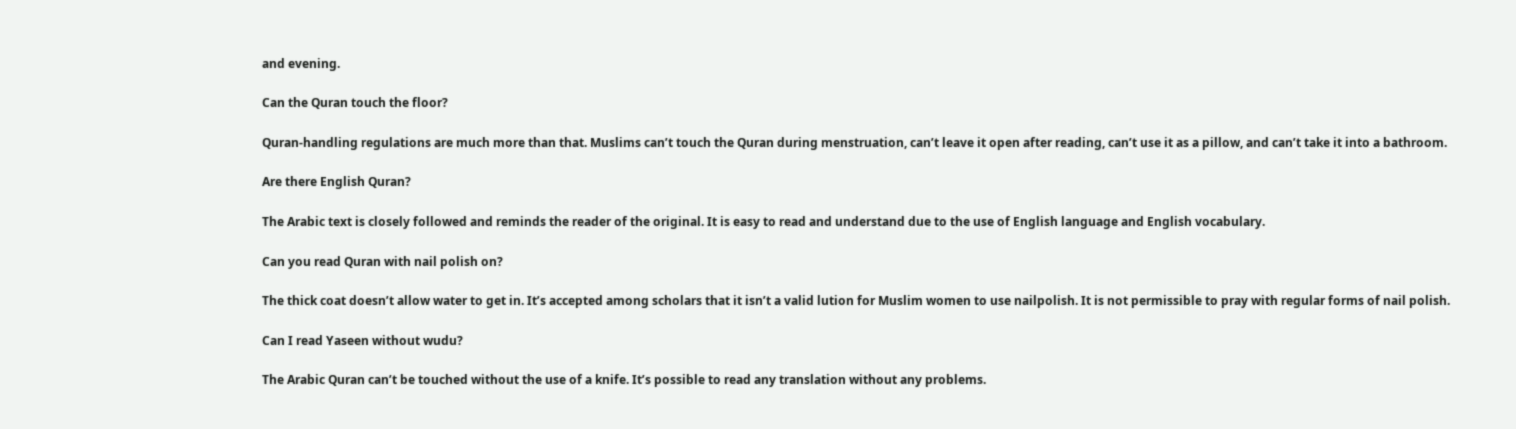and evening.

Can the Quran touch the floor?

Quran-handling regulations are much more than that. Muslims can’t touch the Quran during menstruation, can’t leave it open after reading, can’t use it as a pillow, and can’t take it into a bathroom.

Are there English Quran?

The Arabic text is closely followed and reminds the reader of the original. It is easy to read and understand due to the use of English language and English vocabulary.

Can you read Quran with nail polish on?

The thick coat doesn’t allow water to get in. It’s accepted among scholars that it isn’t a valid lution for Muslim women to use nailpolish. It is not permissible to pray with regular forms of nail polish.

Can I read Yaseen without wudu?

The Arabic Quran can’t be touched without the use of a knife. It’s possible to read any translation without any problems.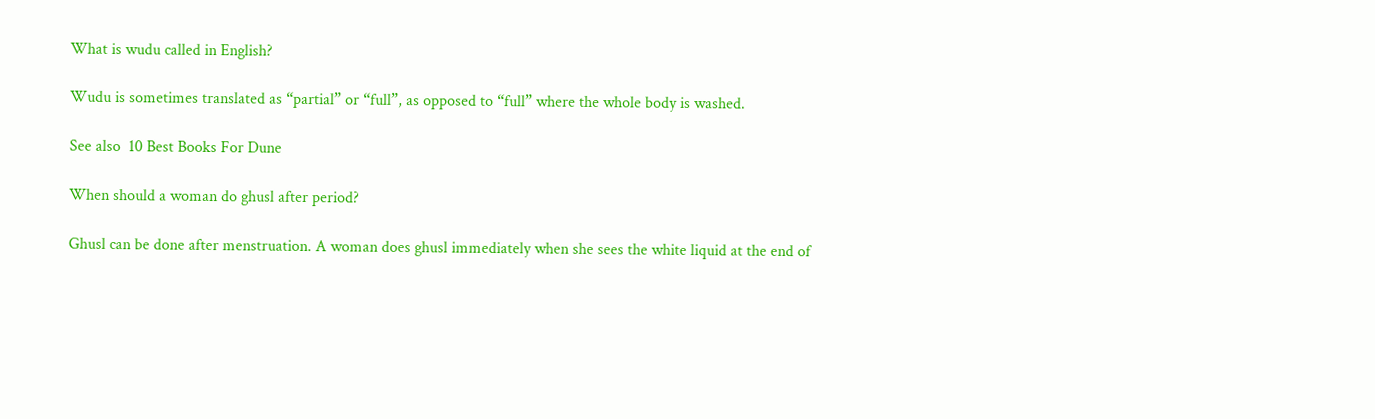What is wudu called in English?

Wudu is sometimes translated as “partial” or “full”, as opposed to “full” where the whole body is washed.

See also  10 Best Books For Dune

When should a woman do ghusl after period?

Ghusl can be done after menstruation. A woman does ghusl immediately when she sees the white liquid at the end of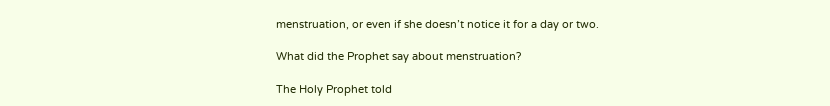menstruation, or even if she doesn’t notice it for a day or two.

What did the Prophet say about menstruation?

The Holy Prophet told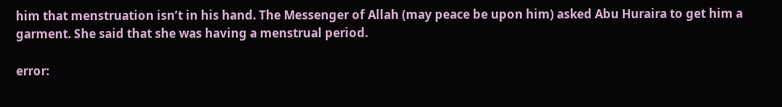him that menstruation isn’t in his hand. The Messenger of Allah (may peace be upon him) asked Abu Huraira to get him a garment. She said that she was having a menstrual period.

error: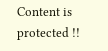Content is protected !!